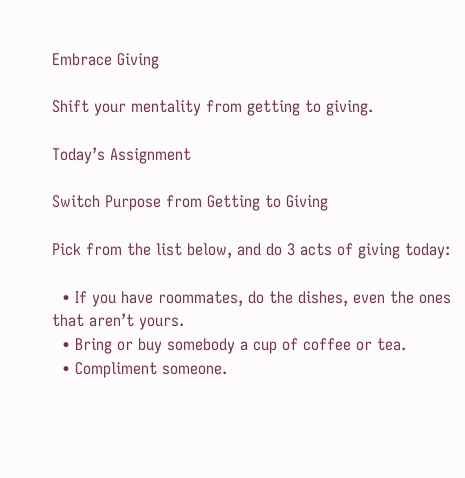Embrace Giving

Shift your mentality from getting to giving.

Today’s Assignment

Switch Purpose from Getting to Giving

Pick from the list below, and do 3 acts of giving today:

  • If you have roommates, do the dishes, even the ones that aren’t yours.
  • Bring or buy somebody a cup of coffee or tea.
  • Compliment someone.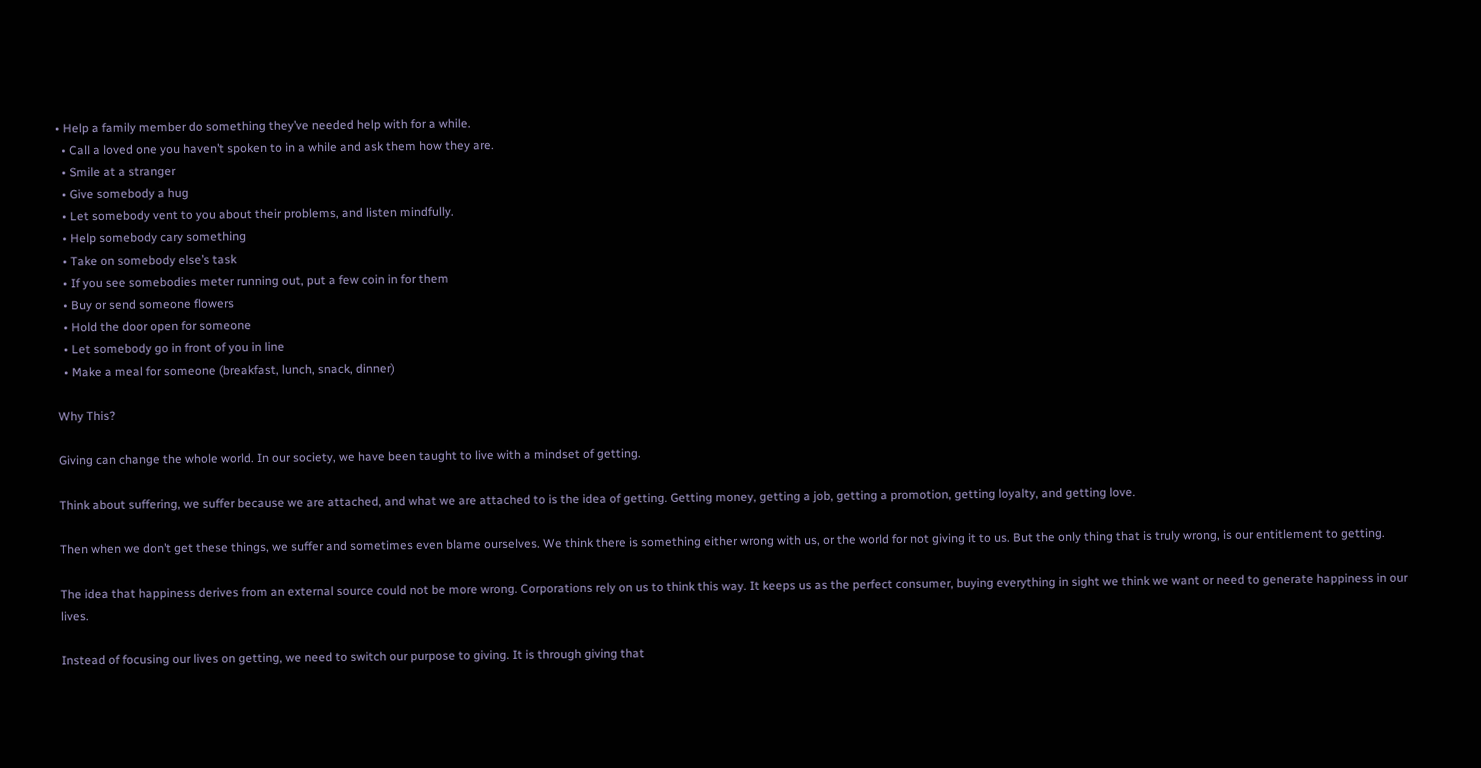• Help a family member do something they’ve needed help with for a while.
  • Call a loved one you haven’t spoken to in a while and ask them how they are.
  • Smile at a stranger
  • Give somebody a hug
  • Let somebody vent to you about their problems, and listen mindfully.
  • Help somebody cary something
  • Take on somebody else’s task
  • If you see somebodies meter running out, put a few coin in for them
  • Buy or send someone flowers
  • Hold the door open for someone
  • Let somebody go in front of you in line
  • Make a meal for someone (breakfast, lunch, snack, dinner)

Why This?

Giving can change the whole world. In our society, we have been taught to live with a mindset of getting.

Think about suffering, we suffer because we are attached, and what we are attached to is the idea of getting. Getting money, getting a job, getting a promotion, getting loyalty, and getting love.

Then when we don’t get these things, we suffer and sometimes even blame ourselves. We think there is something either wrong with us, or the world for not giving it to us. But the only thing that is truly wrong, is our entitlement to getting.

The idea that happiness derives from an external source could not be more wrong. Corporations rely on us to think this way. It keeps us as the perfect consumer, buying everything in sight we think we want or need to generate happiness in our lives.

Instead of focusing our lives on getting, we need to switch our purpose to giving. It is through giving that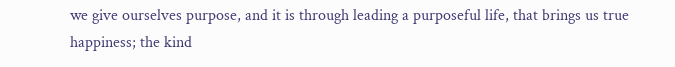we give ourselves purpose, and it is through leading a purposeful life, that brings us true happiness; the kind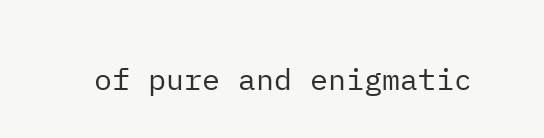of pure and enigmatic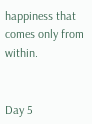happiness that comes only from within.


Day 5